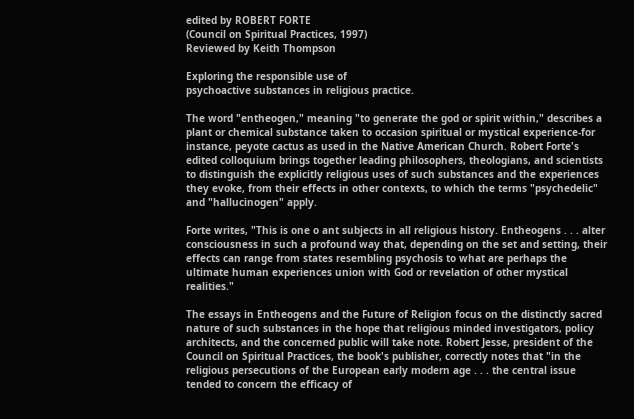edited by ROBERT FORTE
(Council on Spiritual Practices, 1997)
Reviewed by Keith Thompson

Exploring the responsible use of
psychoactive substances in religious practice.

The word "entheogen," meaning "to generate the god or spirit within," describes a plant or chemical substance taken to occasion spiritual or mystical experience-for instance, peyote cactus as used in the Native American Church. Robert Forte's edited colloquium brings together leading philosophers, theologians, and scientists to distinguish the explicitly religious uses of such substances and the experiences they evoke, from their effects in other contexts, to which the terms "psychedelic" and "hallucinogen" apply.

Forte writes, "This is one o ant subjects in all religious history. Entheogens . . . alter consciousness in such a profound way that, depending on the set and setting, their effects can range from states resembling psychosis to what are perhaps the ultimate human experiences union with God or revelation of other mystical realities."

The essays in Entheogens and the Future of Religion focus on the distinctly sacred nature of such substances in the hope that religious minded investigators, policy architects, and the concerned public will take note. Robert Jesse, president of the Council on Spiritual Practices, the book's publisher, correctly notes that "in the religious persecutions of the European early modern age . . . the central issue tended to concern the efficacy of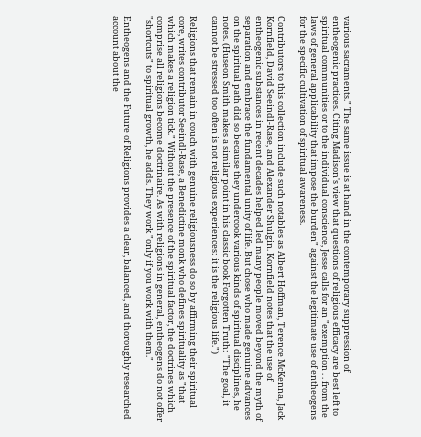various sacraments." The same issue is at hand in the contemporary suppression of entheogenic practices. Citing Madison's view that questions of religious efficacy are best left to spiritual communities or to the individual conscience, Jesse calls for an "exemption . . from the laws of general applicability that impose the burden" against the legitimate use of entheogens for the specific cultivation of spiritual awareness.

Contributors to this collection include such notables as Albert Hoffman, Terence McKenna, Jack Kornfield, David Seeindl-Rase, and Alexander Shulgin. Kornfield notes that the use of entheogenic substances in recent decades helped led many people moved beyond the myth of separation and embrace the fundamental unity of life. But chose who made genuine advances on the spiritual path did so because they undercook various kinds of spiritual disciplines, he notes. (Huseon Smith makes a similar point in his classic book Forgotten Truth: "The goal, it cannot be stressed too often is not religious experiences: it is the religious life.")

Religions that remain in couch with genuine religiousness do so by affirming their spiritual core, writes contributor Seeindl-Rase, a Benedictine monk who defines spirituality as "that which makes a religion tick." Without the presence of the spiritual factor, the doctrines which comprise all religions become doctrinaire. As with religions in general, entheogens do not offer "shortcuts" to spiritual growth, he adds. They work "only if you work with them."

Entheogens and the Future of Religions provides a clear, balanced, and thoroughly researched account about the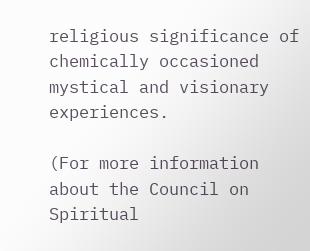religious significance of chemically occasioned mystical and visionary experiences.

(For more information about the Council on Spiritual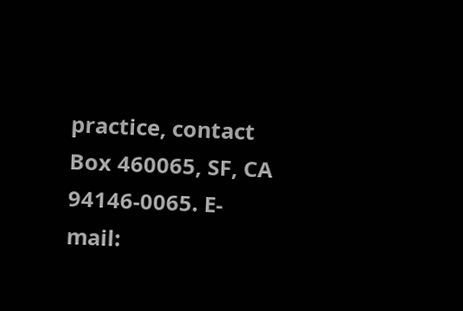practice, contact Box 460065, SF, CA 94146-0065. E-mail: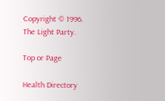Copyright © 1996. The Light Party.

Top or Page

Health Directory